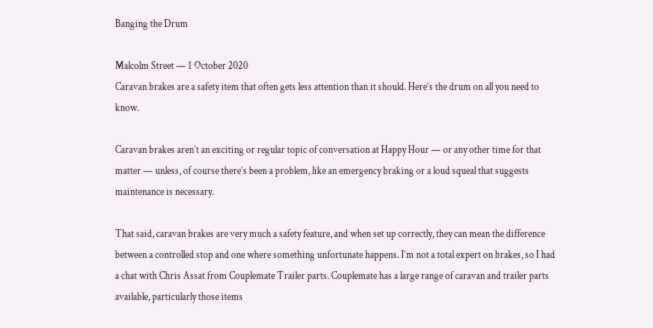Banging the Drum

Malcolm Street — 1 October 2020
Caravan brakes are a safety item that often gets less attention than it should. Here’s the drum on all you need to know.

Caravan brakes aren’t an exciting or regular topic of conversation at Happy Hour — or any other time for that matter — unless, of course there’s been a problem, like an emergency braking or a loud squeal that suggests maintenance is necessary.

That said, caravan brakes are very much a safety feature, and when set up correctly, they can mean the difference between a controlled stop and one where something unfortunate happens. I’m not a total expert on brakes, so I had a chat with Chris Assat from Couplemate Trailer parts. Couplemate has a large range of caravan and trailer parts available, particularly those items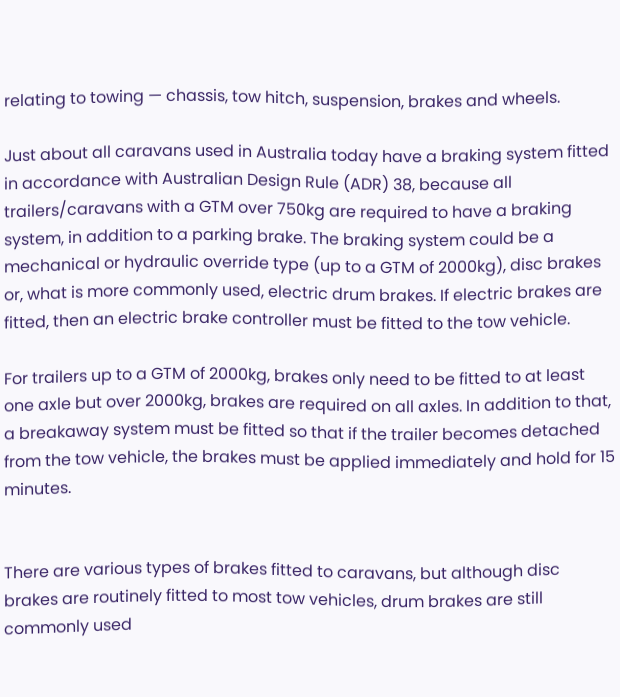relating to towing — chassis, tow hitch, suspension, brakes and wheels.

Just about all caravans used in Australia today have a braking system fitted in accordance with Australian Design Rule (ADR) 38, because all trailers/caravans with a GTM over 750kg are required to have a braking system, in addition to a parking brake. The braking system could be a mechanical or hydraulic override type (up to a GTM of 2000kg), disc brakes or, what is more commonly used, electric drum brakes. If electric brakes are fitted, then an electric brake controller must be fitted to the tow vehicle.

For trailers up to a GTM of 2000kg, brakes only need to be fitted to at least one axle but over 2000kg, brakes are required on all axles. In addition to that, a breakaway system must be fitted so that if the trailer becomes detached from the tow vehicle, the brakes must be applied immediately and hold for 15 minutes.


There are various types of brakes fitted to caravans, but although disc brakes are routinely fitted to most tow vehicles, drum brakes are still commonly used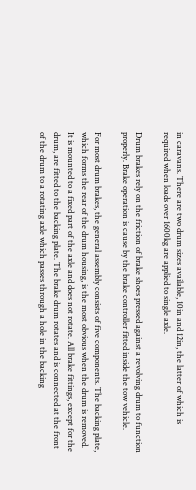in caravans. There are two drum sizes available, 10in and 12in, the latter of which is required when loads over 1600kg are applied to single axle.

Drum brakes rely on the friction of brake shoes pressed against a revolving drum to function properly. Brake operation is cause by the brake controller fitted inside the tow vehicle.

For most drum brakes, the general assembly consists of five components. The backing plate, which forms the rear of the drum housing, is the most obvious when the drum is removed. It is mounted to a fixed part of the axle and does not rotate. All brake fittings, except for the drum, are fitted to the backing plate. The brake drum rotates and is connected at the front of the drum to a rotating axle which passes through a hole in the backing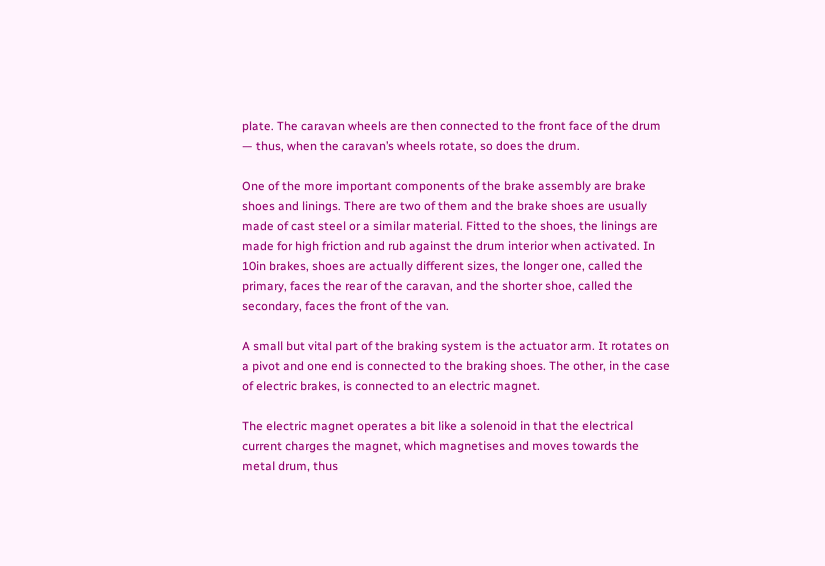plate. The caravan wheels are then connected to the front face of the drum — thus, when the caravan’s wheels rotate, so does the drum.

One of the more important components of the brake assembly are brake shoes and linings. There are two of them and the brake shoes are usually made of cast steel or a similar material. Fitted to the shoes, the linings are made for high friction and rub against the drum interior when activated. In 10in brakes, shoes are actually different sizes, the longer one, called the primary, faces the rear of the caravan, and the shorter shoe, called the secondary, faces the front of the van.

A small but vital part of the braking system is the actuator arm. It rotates on a pivot and one end is connected to the braking shoes. The other, in the case of electric brakes, is connected to an electric magnet.

The electric magnet operates a bit like a solenoid in that the electrical current charges the magnet, which magnetises and moves towards the metal drum, thus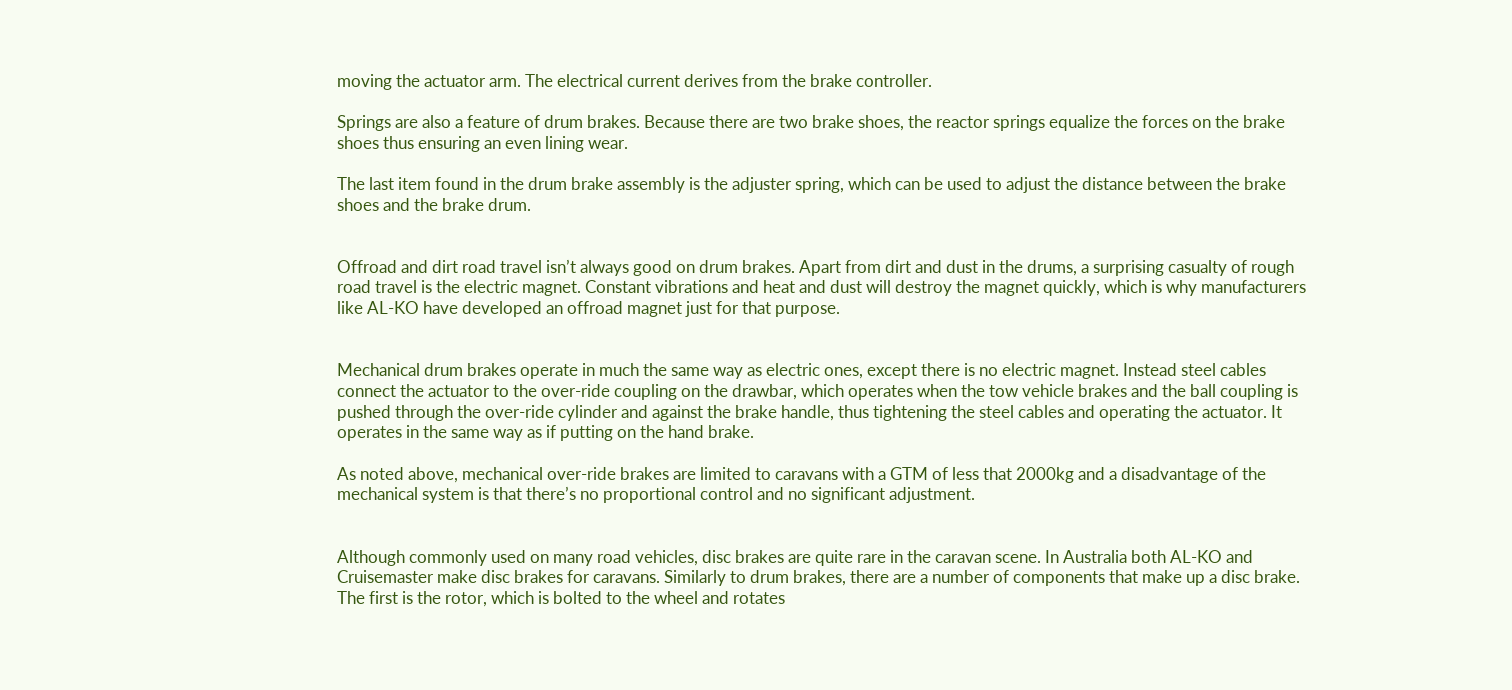moving the actuator arm. The electrical current derives from the brake controller.

Springs are also a feature of drum brakes. Because there are two brake shoes, the reactor springs equalize the forces on the brake shoes thus ensuring an even lining wear.

The last item found in the drum brake assembly is the adjuster spring, which can be used to adjust the distance between the brake shoes and the brake drum.


Offroad and dirt road travel isn’t always good on drum brakes. Apart from dirt and dust in the drums, a surprising casualty of rough road travel is the electric magnet. Constant vibrations and heat and dust will destroy the magnet quickly, which is why manufacturers like AL-KO have developed an offroad magnet just for that purpose.


Mechanical drum brakes operate in much the same way as electric ones, except there is no electric magnet. Instead steel cables connect the actuator to the over-ride coupling on the drawbar, which operates when the tow vehicle brakes and the ball coupling is pushed through the over-ride cylinder and against the brake handle, thus tightening the steel cables and operating the actuator. It operates in the same way as if putting on the hand brake.

As noted above, mechanical over-ride brakes are limited to caravans with a GTM of less that 2000kg and a disadvantage of the mechanical system is that there’s no proportional control and no significant adjustment.


Although commonly used on many road vehicles, disc brakes are quite rare in the caravan scene. In Australia both AL-KO and Cruisemaster make disc brakes for caravans. Similarly to drum brakes, there are a number of components that make up a disc brake. The first is the rotor, which is bolted to the wheel and rotates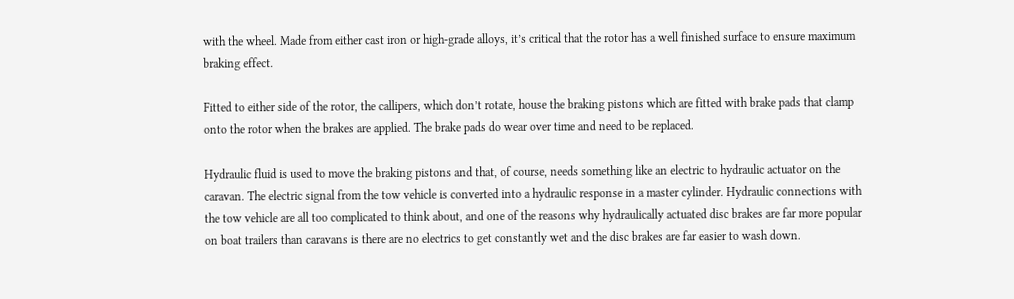with the wheel. Made from either cast iron or high-grade alloys, it’s critical that the rotor has a well finished surface to ensure maximum braking effect.

Fitted to either side of the rotor, the callipers, which don’t rotate, house the braking pistons which are fitted with brake pads that clamp onto the rotor when the brakes are applied. The brake pads do wear over time and need to be replaced.

Hydraulic fluid is used to move the braking pistons and that, of course, needs something like an electric to hydraulic actuator on the caravan. The electric signal from the tow vehicle is converted into a hydraulic response in a master cylinder. Hydraulic connections with the tow vehicle are all too complicated to think about, and one of the reasons why hydraulically actuated disc brakes are far more popular on boat trailers than caravans is there are no electrics to get constantly wet and the disc brakes are far easier to wash down.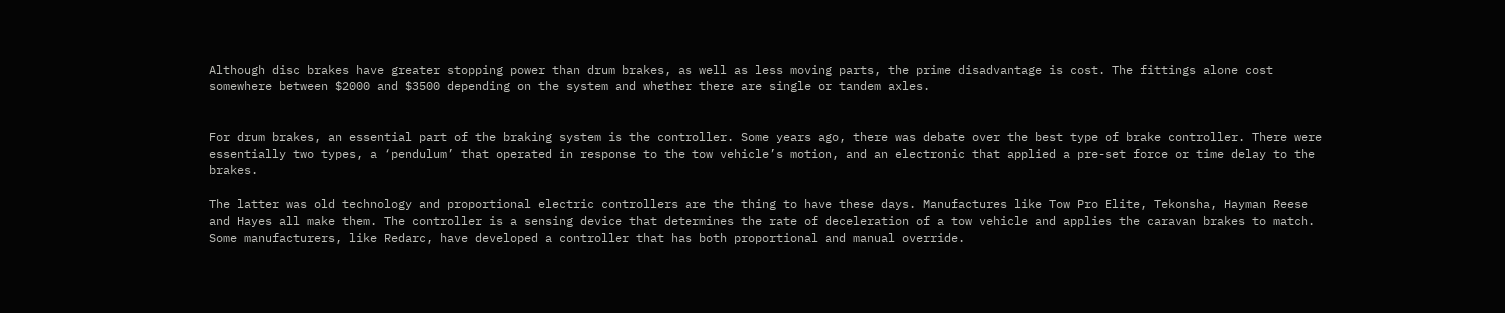Although disc brakes have greater stopping power than drum brakes, as well as less moving parts, the prime disadvantage is cost. The fittings alone cost somewhere between $2000 and $3500 depending on the system and whether there are single or tandem axles.


For drum brakes, an essential part of the braking system is the controller. Some years ago, there was debate over the best type of brake controller. There were essentially two types, a ‘pendulum’ that operated in response to the tow vehicle’s motion, and an electronic that applied a pre-set force or time delay to the brakes.

The latter was old technology and proportional electric controllers are the thing to have these days. Manufactures like Tow Pro Elite, Tekonsha, Hayman Reese and Hayes all make them. The controller is a sensing device that determines the rate of deceleration of a tow vehicle and applies the caravan brakes to match. Some manufacturers, like Redarc, have developed a controller that has both proportional and manual override.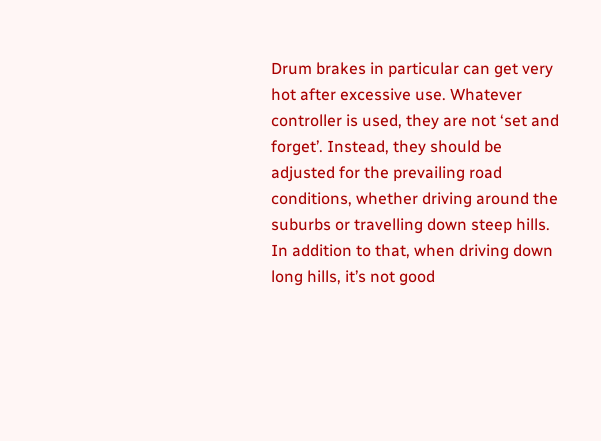Drum brakes in particular can get very hot after excessive use. Whatever controller is used, they are not ‘set and forget’. Instead, they should be adjusted for the prevailing road conditions, whether driving around the suburbs or travelling down steep hills. In addition to that, when driving down long hills, it’s not good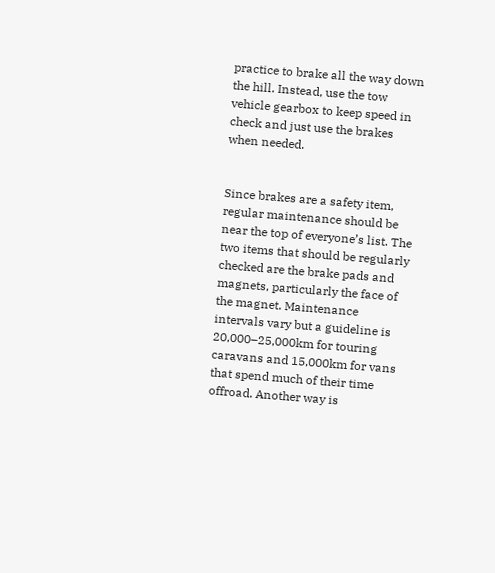practice to brake all the way down the hill. Instead, use the tow vehicle gearbox to keep speed in check and just use the brakes when needed.


Since brakes are a safety item, regular maintenance should be near the top of everyone’s list. The two items that should be regularly checked are the brake pads and magnets, particularly the face of the magnet. Maintenance intervals vary but a guideline is 20,000–25,000km for touring caravans and 15,000km for vans that spend much of their time offroad. Another way is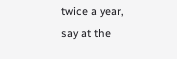twice a year, say at the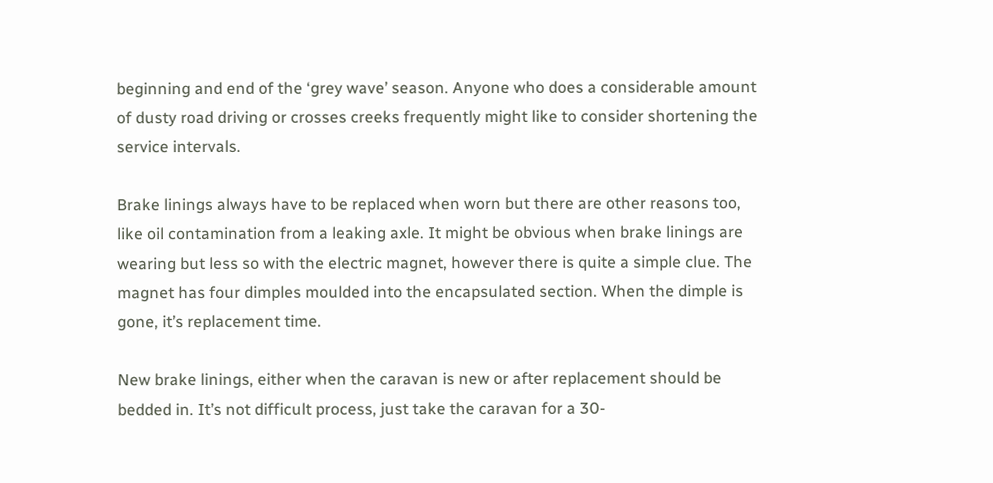beginning and end of the ‘grey wave’ season. Anyone who does a considerable amount of dusty road driving or crosses creeks frequently might like to consider shortening the service intervals.

Brake linings always have to be replaced when worn but there are other reasons too, like oil contamination from a leaking axle. It might be obvious when brake linings are wearing but less so with the electric magnet, however there is quite a simple clue. The magnet has four dimples moulded into the encapsulated section. When the dimple is gone, it’s replacement time.

New brake linings, either when the caravan is new or after replacement should be bedded in. It’s not difficult process, just take the caravan for a 30-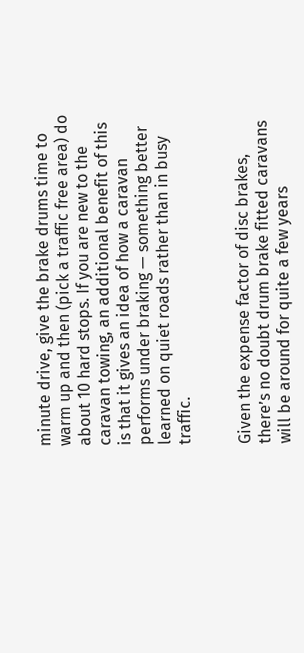minute drive, give the brake drums time to warm up and then (pick a traffic free area) do about 10 hard stops. If you are new to the caravan towing, an additional benefit of this is that it gives an idea of how a caravan performs under braking — something better learned on quiet roads rather than in busy traffic.


Given the expense factor of disc brakes, there’s no doubt drum brake fitted caravans will be around for quite a few years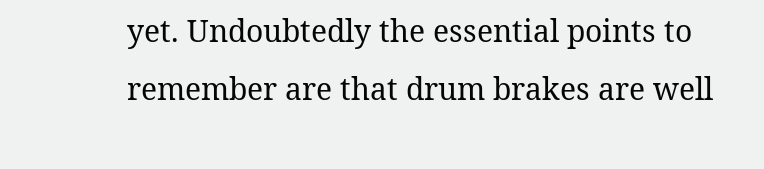yet. Undoubtedly the essential points to remember are that drum brakes are well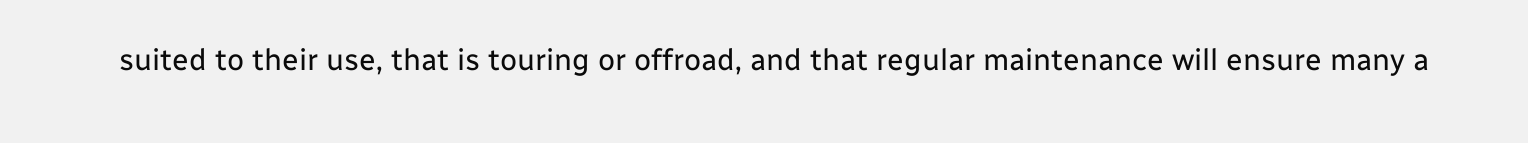suited to their use, that is touring or offroad, and that regular maintenance will ensure many a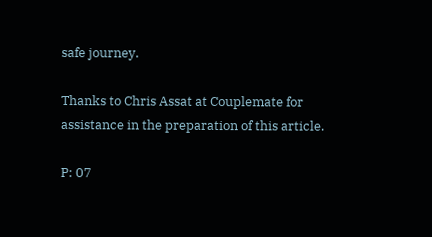safe journey.

Thanks to Chris Assat at Couplemate for assistance in the preparation of this article.

P: 07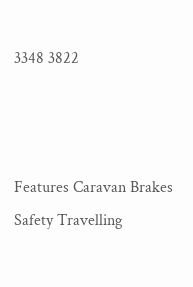3348 3822



Features Caravan Brakes Safety Travelling